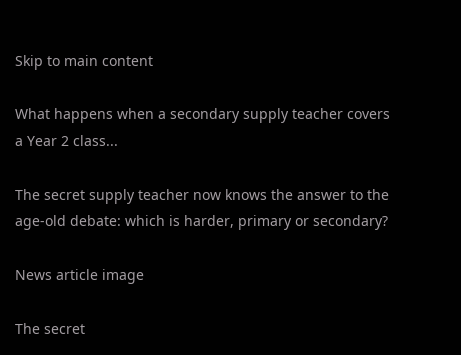Skip to main content

What happens when a secondary supply teacher covers a Year 2 class...

The secret supply teacher now knows the answer to the age-old debate: which is harder, primary or secondary?

News article image

The secret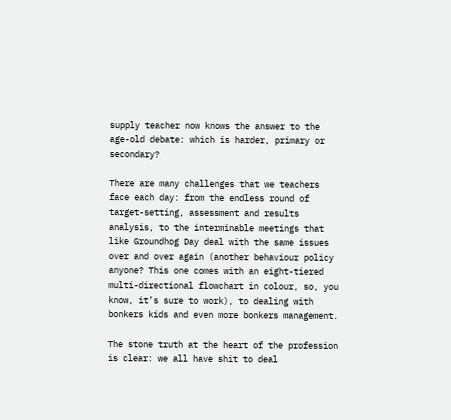supply teacher now knows the answer to the age-old debate: which is harder, primary or secondary?

There are many challenges that we teachers face each day: from the endless round of target-setting, assessment and results analysis, to the interminable meetings that like Groundhog Day deal with the same issues over and over again (another behaviour policy anyone? This one comes with an eight-tiered multi-directional flowchart in colour, so, you know, it’s sure to work), to dealing with bonkers kids and even more bonkers management.

The stone truth at the heart of the profession is clear: we all have shit to deal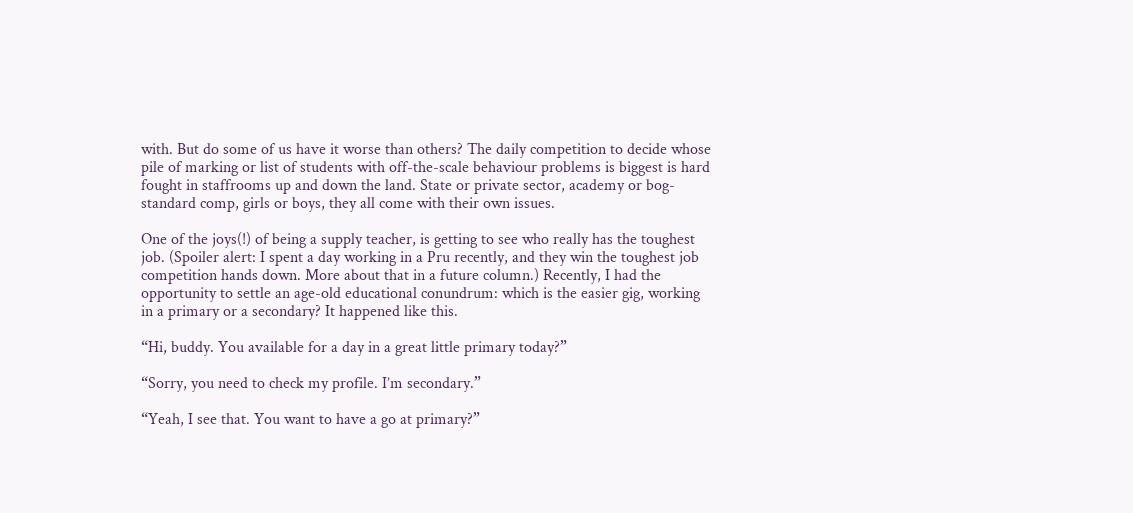with. But do some of us have it worse than others? The daily competition to decide whose pile of marking or list of students with off-the-scale behaviour problems is biggest is hard fought in staffrooms up and down the land. State or private sector, academy or bog-standard comp, girls or boys, they all come with their own issues.

One of the joys(!) of being a supply teacher, is getting to see who really has the toughest job. (Spoiler alert: I spent a day working in a Pru recently, and they win the toughest job competition hands down. More about that in a future column.) Recently, I had the opportunity to settle an age-old educational conundrum: which is the easier gig, working in a primary or a secondary? It happened like this.

“Hi, buddy. You available for a day in a great little primary today?”

“Sorry, you need to check my profile. I’m secondary.”

“Yeah, I see that. You want to have a go at primary?”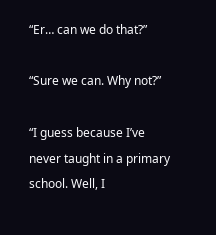“Er… can we do that?”

“Sure we can. Why not?”

“I guess because I’ve never taught in a primary school. Well, I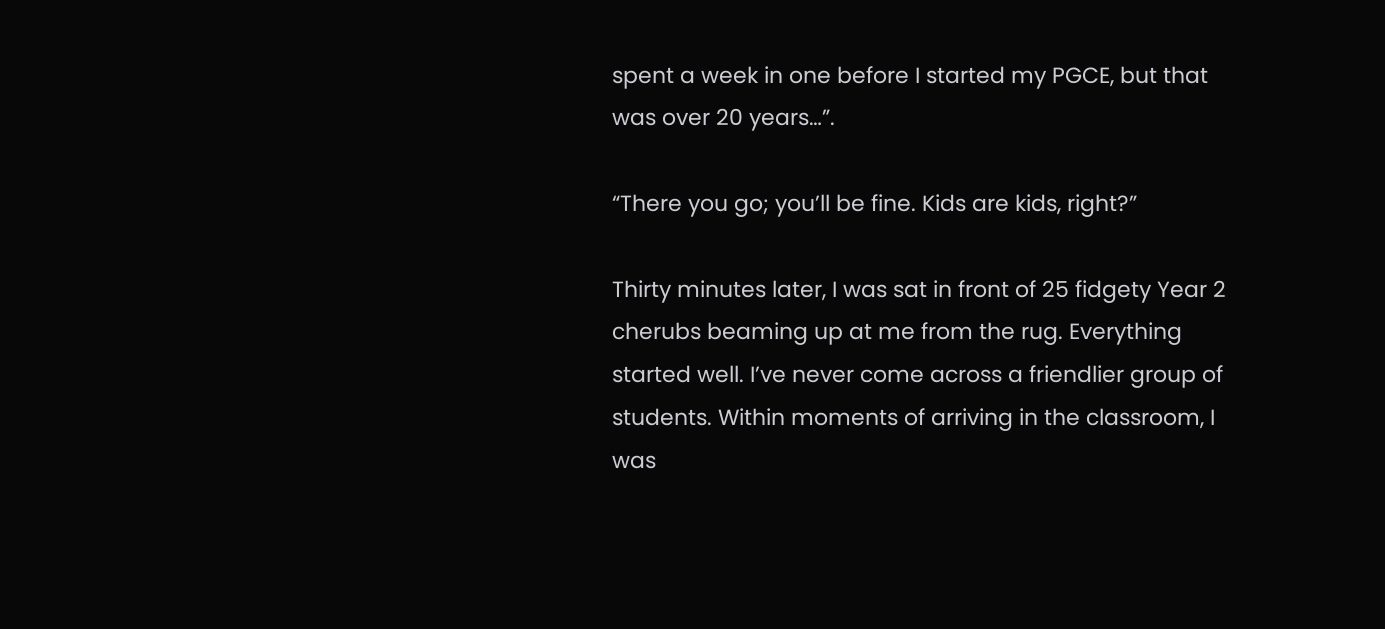spent a week in one before I started my PGCE, but that was over 20 years…”.

“There you go; you’ll be fine. Kids are kids, right?”

Thirty minutes later, I was sat in front of 25 fidgety Year 2 cherubs beaming up at me from the rug. Everything started well. I’ve never come across a friendlier group of students. Within moments of arriving in the classroom, I was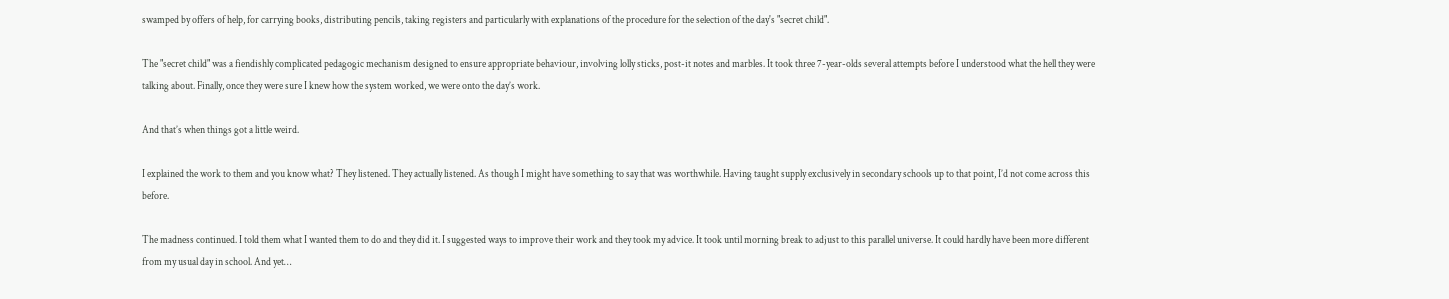swamped by offers of help, for carrying books, distributing pencils, taking registers and particularly with explanations of the procedure for the selection of the day's "secret child".

The "secret child" was a fiendishly complicated pedagogic mechanism designed to ensure appropriate behaviour, involving lolly sticks, post-it notes and marbles. It took three 7-year-olds several attempts before I understood what the hell they were talking about. Finally, once they were sure I knew how the system worked, we were onto the day’s work.

And that’s when things got a little weird.

I explained the work to them and you know what? They listened. They actually listened. As though I might have something to say that was worthwhile. Having taught supply exclusively in secondary schools up to that point, I’d not come across this before.

The madness continued. I told them what I wanted them to do and they did it. I suggested ways to improve their work and they took my advice. It took until morning break to adjust to this parallel universe. It could hardly have been more different from my usual day in school. And yet…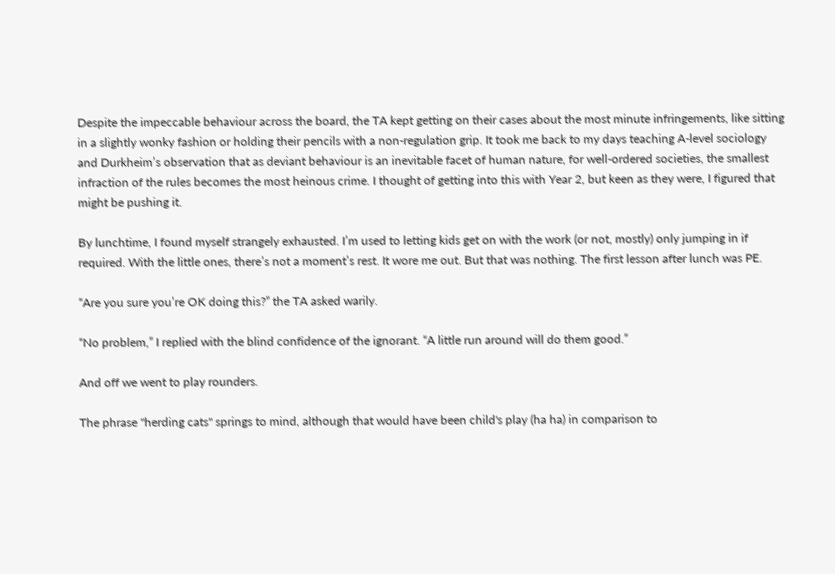Despite the impeccable behaviour across the board, the TA kept getting on their cases about the most minute infringements, like sitting in a slightly wonky fashion or holding their pencils with a non-regulation grip. It took me back to my days teaching A-level sociology and Durkheim’s observation that as deviant behaviour is an inevitable facet of human nature, for well-ordered societies, the smallest infraction of the rules becomes the most heinous crime. I thought of getting into this with Year 2, but keen as they were, I figured that might be pushing it.

By lunchtime, I found myself strangely exhausted. I’m used to letting kids get on with the work (or not, mostly) only jumping in if required. With the little ones, there’s not a moment’s rest. It wore me out. But that was nothing. The first lesson after lunch was PE.

“Are you sure you’re OK doing this?” the TA asked warily.

“No problem,” I replied with the blind confidence of the ignorant. “A little run around will do them good.”

And off we went to play rounders.

The phrase "herding cats" springs to mind, although that would have been child's play (ha ha) in comparison to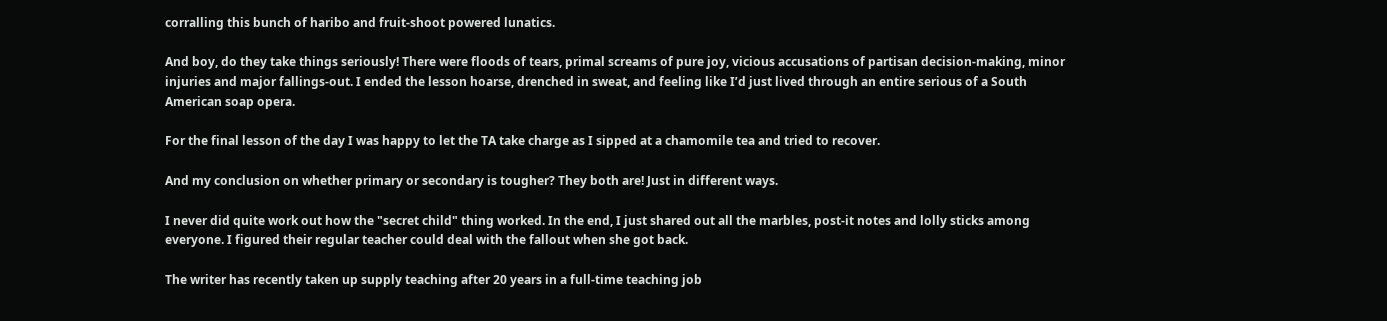corralling this bunch of haribo and fruit-shoot powered lunatics.

And boy, do they take things seriously! There were floods of tears, primal screams of pure joy, vicious accusations of partisan decision-making, minor injuries and major fallings-out. I ended the lesson hoarse, drenched in sweat, and feeling like I’d just lived through an entire serious of a South American soap opera.

For the final lesson of the day I was happy to let the TA take charge as I sipped at a chamomile tea and tried to recover.

And my conclusion on whether primary or secondary is tougher? They both are! Just in different ways.

I never did quite work out how the "secret child" thing worked. In the end, I just shared out all the marbles, post-it notes and lolly sticks among everyone. I figured their regular teacher could deal with the fallout when she got back.

The writer has recently taken up supply teaching after 20 years in a full-time teaching job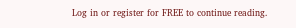Log in or register for FREE to continue reading.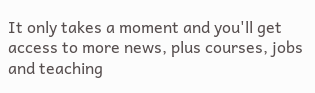It only takes a moment and you'll get access to more news, plus courses, jobs and teaching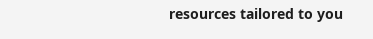resources tailored to you